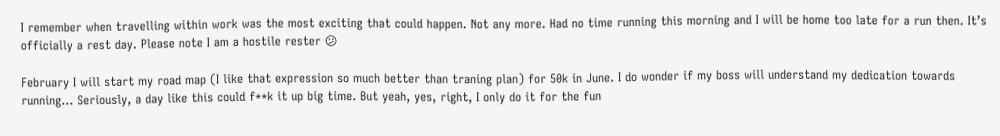I remember when travelling within work was the most exciting that could happen. Not any more. Had no time running this morning and I will be home too late for a run then. It’s officially a rest day. Please note I am a hostile rester 😕

February I will start my road map (I like that expression so much better than traning plan) for 50k in June. I do wonder if my boss will understand my dedication towards running… Seriously, a day like this could f**k it up big time. But yeah, yes, right, I only do it for the fun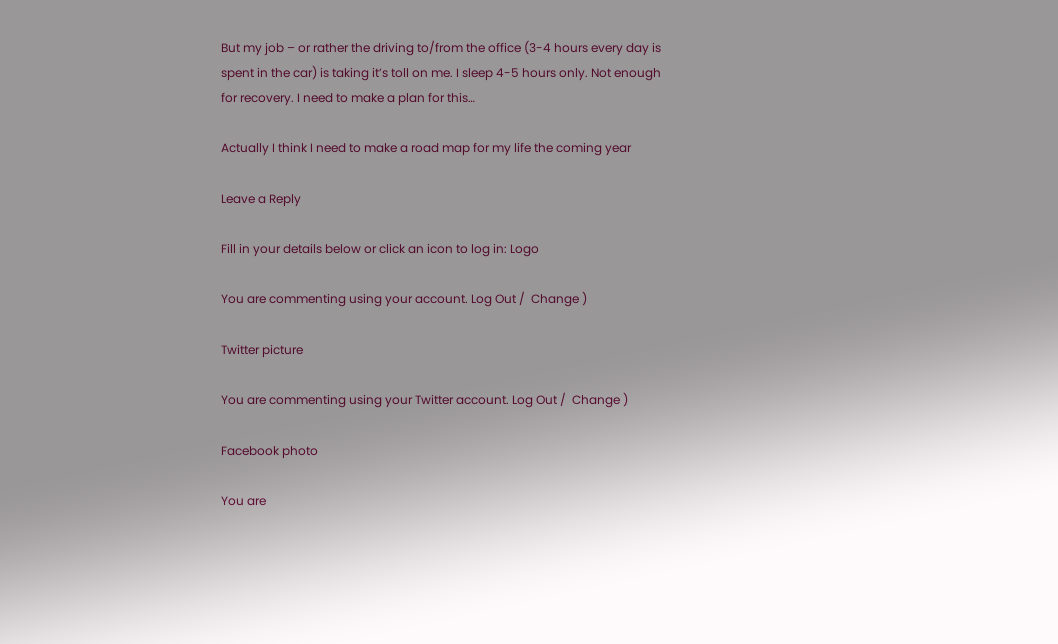But my job – or rather the driving to/from the office (3-4 hours every day is spent in the car) is taking it’s toll on me. I sleep 4-5 hours only. Not enough for recovery. I need to make a plan for this…

Actually I think I need to make a road map for my life the coming year

Leave a Reply

Fill in your details below or click an icon to log in: Logo

You are commenting using your account. Log Out /  Change )

Twitter picture

You are commenting using your Twitter account. Log Out /  Change )

Facebook photo

You are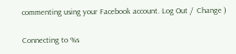commenting using your Facebook account. Log Out /  Change )

Connecting to %s